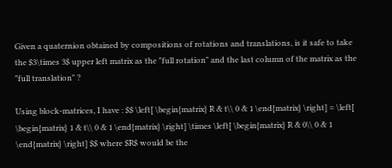Given a quaternion obtained by compositions of rotations and translations, is it safe to take the $3\times 3$ upper left matrix as the "full rotation" and the last column of the matrix as the "full translation" ?

Using block-matrices, I have : $$ \left[ \begin{matrix} R & t\\ 0 & 1 \end{matrix} \right] = \left[ \begin{matrix} 1 & t\\ 0 & 1 \end{matrix} \right] \times \left[ \begin{matrix} R & 0\\ 0 & 1 \end{matrix} \right] $$ where $R$ would be the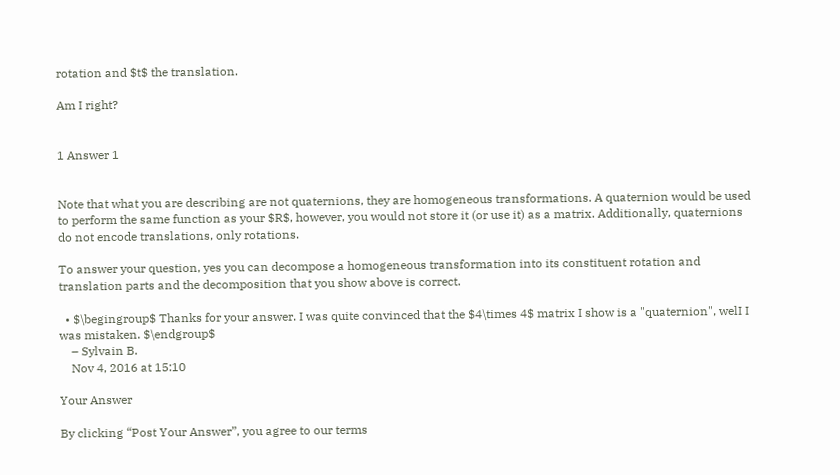rotation and $t$ the translation.

Am I right?


1 Answer 1


Note that what you are describing are not quaternions, they are homogeneous transformations. A quaternion would be used to perform the same function as your $R$, however, you would not store it (or use it) as a matrix. Additionally, quaternions do not encode translations, only rotations.

To answer your question, yes you can decompose a homogeneous transformation into its constituent rotation and translation parts and the decomposition that you show above is correct.

  • $\begingroup$ Thanks for your answer. I was quite convinced that the $4\times 4$ matrix I show is a "quaternion", welI I was mistaken. $\endgroup$
    – Sylvain B.
    Nov 4, 2016 at 15:10

Your Answer

By clicking “Post Your Answer”, you agree to our terms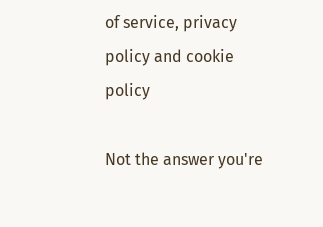of service, privacy policy and cookie policy

Not the answer you're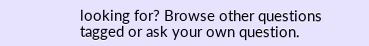looking for? Browse other questions tagged or ask your own question.